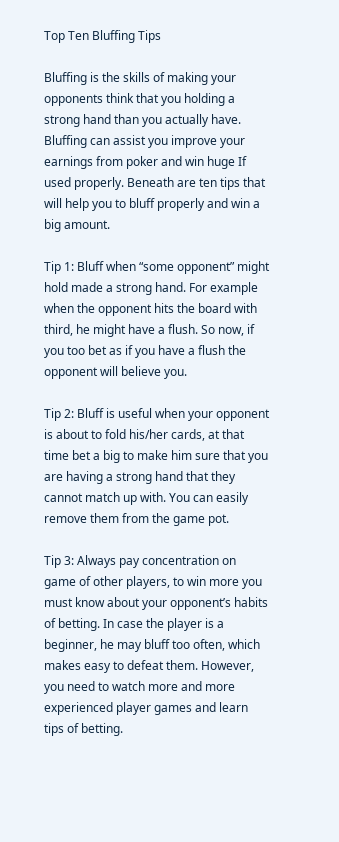Top Ten Bluffing Tips

Bluffing is the skills of making your opponents think that you holding a strong hand than you actually have. Bluffing can assist you improve your earnings from poker and win huge If used properly. Beneath are ten tips that will help you to bluff properly and win a big amount.

Tip 1: Bluff when “some opponent” might hold made a strong hand. For example when the opponent hits the board with third, he might have a flush. So now, if you too bet as if you have a flush the opponent will believe you.

Tip 2: Bluff is useful when your opponent is about to fold his/her cards, at that time bet a big to make him sure that you are having a strong hand that they cannot match up with. You can easily remove them from the game pot.

Tip 3: Always pay concentration on game of other players, to win more you must know about your opponent’s habits of betting. In case the player is a beginner, he may bluff too often, which makes easy to defeat them. However, you need to watch more and more experienced player games and learn tips of betting.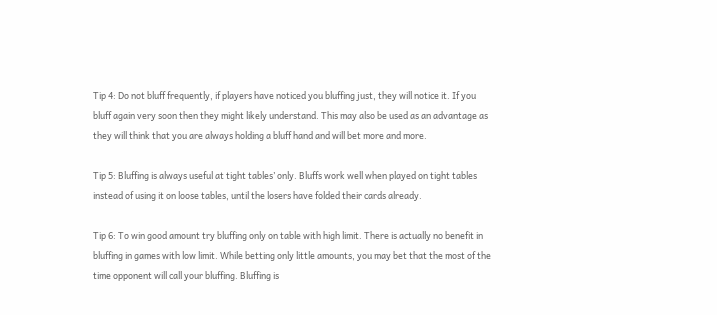Tip 4: Do not bluff frequently, if players have noticed you bluffing just, they will notice it. If you bluff again very soon then they might likely understand. This may also be used as an advantage as they will think that you are always holding a bluff hand and will bet more and more.

Tip 5: Bluffing is always useful at tight tables’ only. Bluffs work well when played on tight tables instead of using it on loose tables, until the losers have folded their cards already.

Tip 6: To win good amount try bluffing only on table with high limit. There is actually no benefit in bluffing in games with low limit. While betting only little amounts, you may bet that the most of the time opponent will call your bluffing. Bluffing is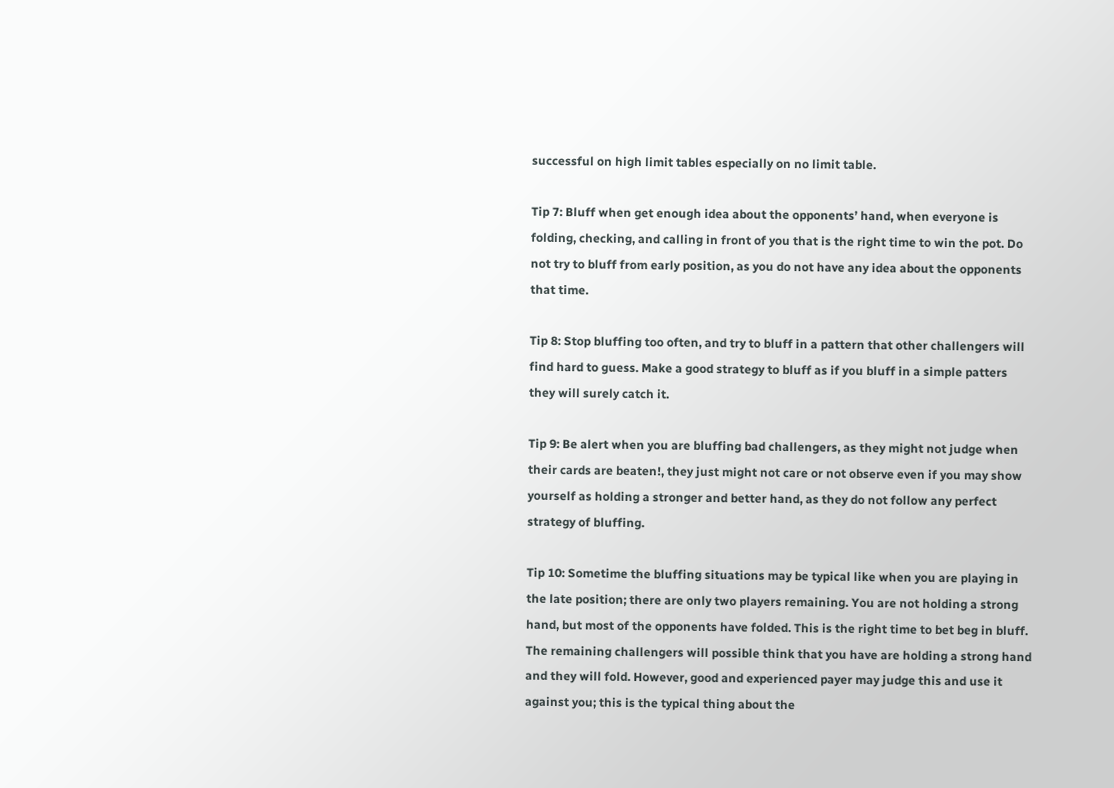successful on high limit tables especially on no limit table.

Tip 7: Bluff when get enough idea about the opponents’ hand, when everyone is folding, checking, and calling in front of you that is the right time to win the pot. Do not try to bluff from early position, as you do not have any idea about the opponents that time.

Tip 8: Stop bluffing too often, and try to bluff in a pattern that other challengers will find hard to guess. Make a good strategy to bluff as if you bluff in a simple patters they will surely catch it.

Tip 9: Be alert when you are bluffing bad challengers, as they might not judge when their cards are beaten!, they just might not care or not observe even if you may show yourself as holding a stronger and better hand, as they do not follow any perfect strategy of bluffing.

Tip 10: Sometime the bluffing situations may be typical like when you are playing in the late position; there are only two players remaining. You are not holding a strong hand, but most of the opponents have folded. This is the right time to bet beg in bluff. The remaining challengers will possible think that you have are holding a strong hand and they will fold. However, good and experienced payer may judge this and use it against you; this is the typical thing about the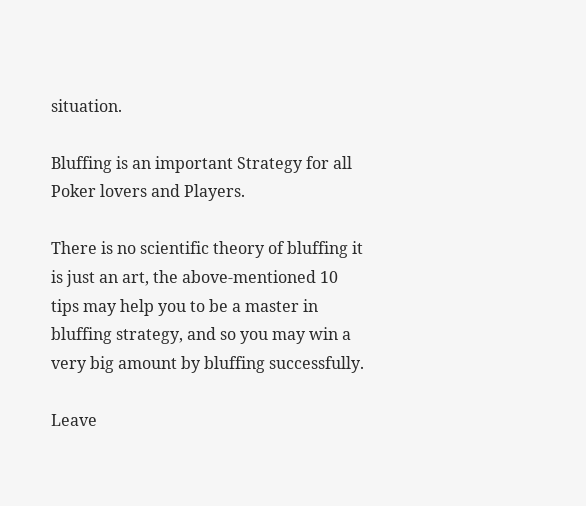situation.

Bluffing is an important Strategy for all Poker lovers and Players.

There is no scientific theory of bluffing it is just an art, the above-mentioned 10 tips may help you to be a master in bluffing strategy, and so you may win a very big amount by bluffing successfully.

Leave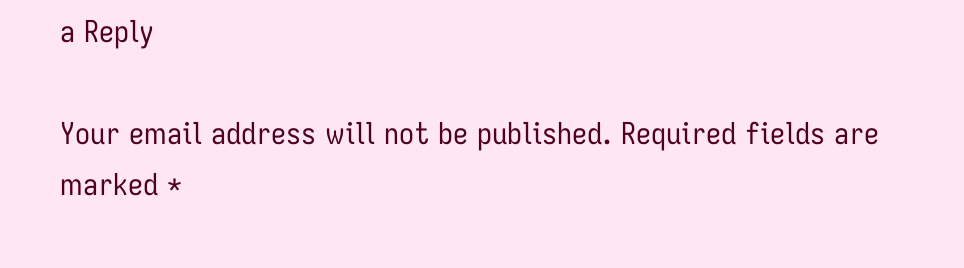a Reply

Your email address will not be published. Required fields are marked *